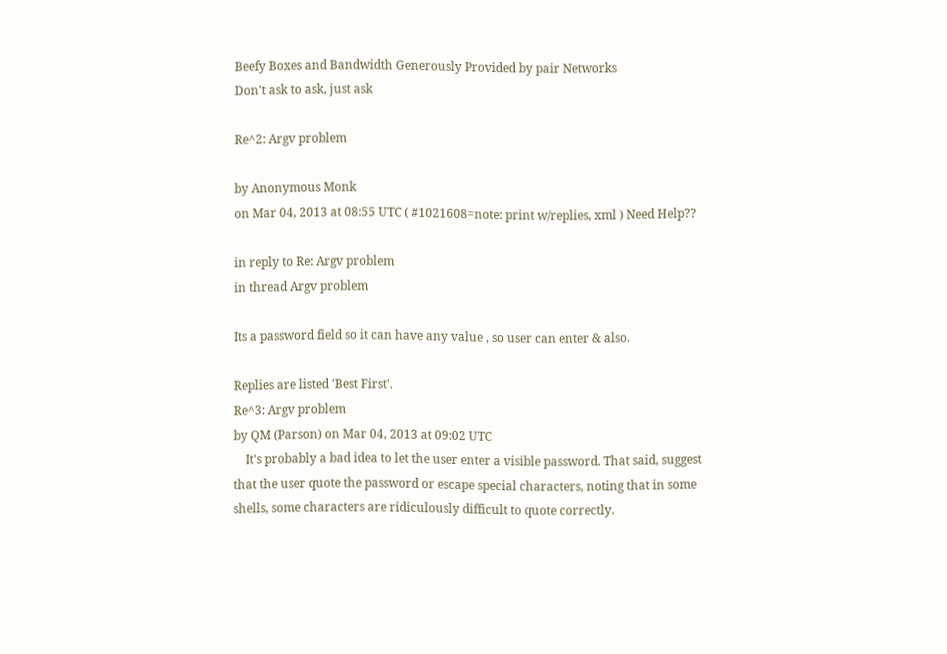Beefy Boxes and Bandwidth Generously Provided by pair Networks
Don't ask to ask, just ask

Re^2: Argv problem

by Anonymous Monk
on Mar 04, 2013 at 08:55 UTC ( #1021608=note: print w/replies, xml ) Need Help??

in reply to Re: Argv problem
in thread Argv problem

Its a password field so it can have any value , so user can enter & also.

Replies are listed 'Best First'.
Re^3: Argv problem
by QM (Parson) on Mar 04, 2013 at 09:02 UTC
    It's probably a bad idea to let the user enter a visible password. That said, suggest that the user quote the password or escape special characters, noting that in some shells, some characters are ridiculously difficult to quote correctly.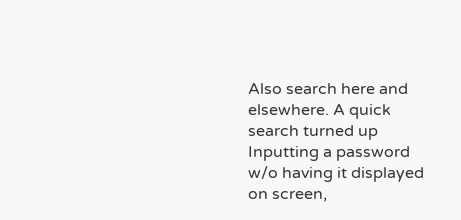Also search here and elsewhere. A quick search turned up Inputting a password w/o having it displayed on screen,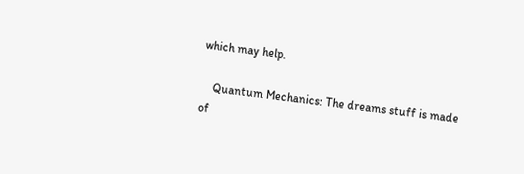which may help.

    Quantum Mechanics: The dreams stuff is made of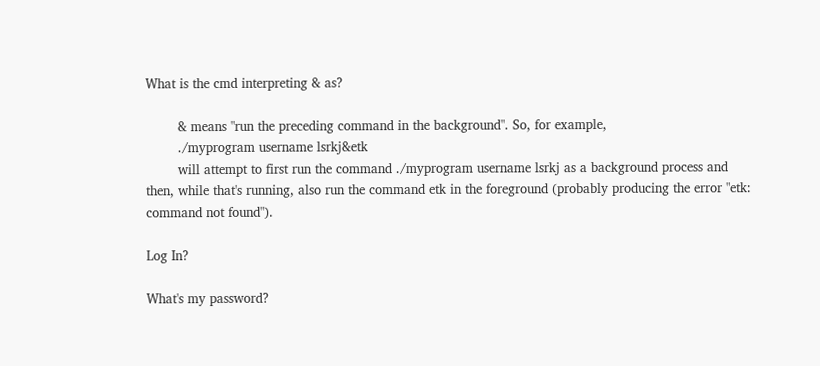What is the cmd interpreting & as?

        & means "run the preceding command in the background". So, for example,
        ./myprogram username lsrkj&etk
        will attempt to first run the command ./myprogram username lsrkj as a background process and then, while that's running, also run the command etk in the foreground (probably producing the error "etk: command not found").

Log In?

What's my password?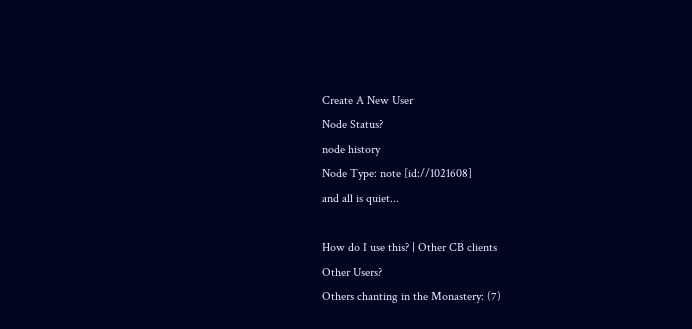Create A New User
Node Status?
node history
Node Type: note [id://1021608]
and all is quiet...

How do I use this? | Other CB clients
Other Users?
Others chanting in the Monastery: (7)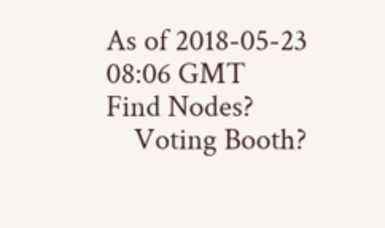As of 2018-05-23 08:06 GMT
Find Nodes?
    Voting Booth?